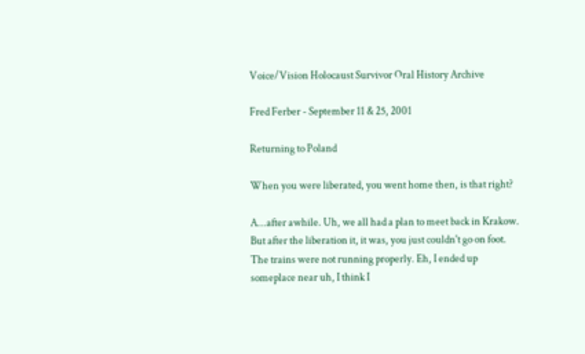Voice/Vision Holocaust Survivor Oral History Archive

Fred Ferber - September 11 & 25, 2001

Returning to Poland

When you were liberated, you went home then, is that right?

A...after awhile. Uh, we all had a plan to meet back in Krakow. But after the liberation it, it was, you just couldn't go on foot. The trains were not running properly. Eh, I ended up someplace near uh, I think I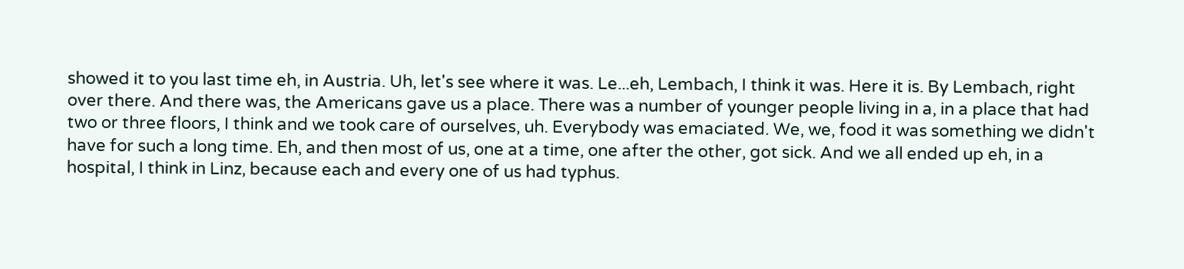showed it to you last time eh, in Austria. Uh, let's see where it was. Le...eh, Lembach, I think it was. Here it is. By Lembach, right over there. And there was, the Americans gave us a place. There was a number of younger people living in a, in a place that had two or three floors, I think and we took care of ourselves, uh. Everybody was emaciated. We, we, food it was something we didn't have for such a long time. Eh, and then most of us, one at a time, one after the other, got sick. And we all ended up eh, in a hospital, I think in Linz, because each and every one of us had typhus.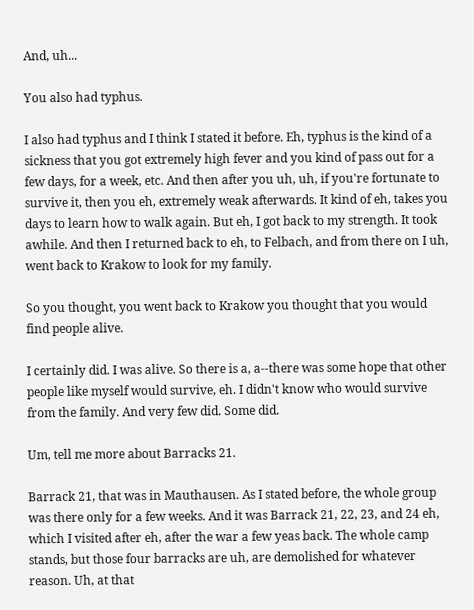And, uh...

You also had typhus.

I also had typhus and I think I stated it before. Eh, typhus is the kind of a sickness that you got extremely high fever and you kind of pass out for a few days, for a week, etc. And then after you uh, uh, if you're fortunate to survive it, then you eh, extremely weak afterwards. It kind of eh, takes you days to learn how to walk again. But eh, I got back to my strength. It took awhile. And then I returned back to eh, to Felbach, and from there on I uh, went back to Krakow to look for my family.

So you thought, you went back to Krakow you thought that you would find people alive.

I certainly did. I was alive. So there is a, a--there was some hope that other people like myself would survive, eh. I didn't know who would survive from the family. And very few did. Some did.

Um, tell me more about Barracks 21.

Barrack 21, that was in Mauthausen. As I stated before, the whole group was there only for a few weeks. And it was Barrack 21, 22, 23, and 24 eh, which I visited after eh, after the war a few yeas back. The whole camp stands, but those four barracks are uh, are demolished for whatever reason. Uh, at that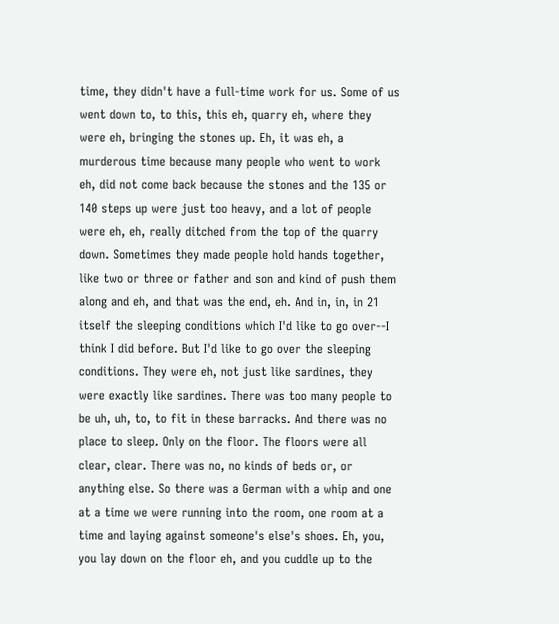time, they didn't have a full-time work for us. Some of us went down to, to this, this eh, quarry eh, where they were eh, bringing the stones up. Eh, it was eh, a murderous time because many people who went to work eh, did not come back because the stones and the 135 or 140 steps up were just too heavy, and a lot of people were eh, eh, really ditched from the top of the quarry down. Sometimes they made people hold hands together, like two or three or father and son and kind of push them along and eh, and that was the end, eh. And in, in, in 21 itself the sleeping conditions which I'd like to go over--I think I did before. But I'd like to go over the sleeping conditions. They were eh, not just like sardines, they were exactly like sardines. There was too many people to be uh, uh, to, to fit in these barracks. And there was no place to sleep. Only on the floor. The floors were all clear, clear. There was no, no kinds of beds or, or anything else. So there was a German with a whip and one at a time we were running into the room, one room at a time and laying against someone's else's shoes. Eh, you, you lay down on the floor eh, and you cuddle up to the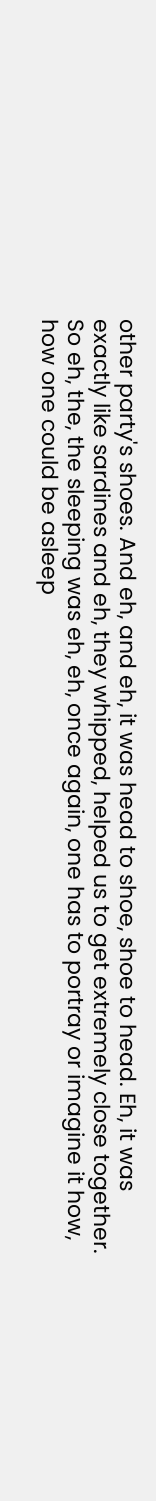other party's shoes. And eh, and eh, it was head to shoe, shoe to head. Eh, it was exactly like sardines and eh, they whipped, helped us to get extremely close together. So eh, the, the sleeping was eh, eh, once again, one has to portray or imagine it how, how one could be asleep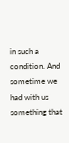in such a condition. And sometime we had with us something that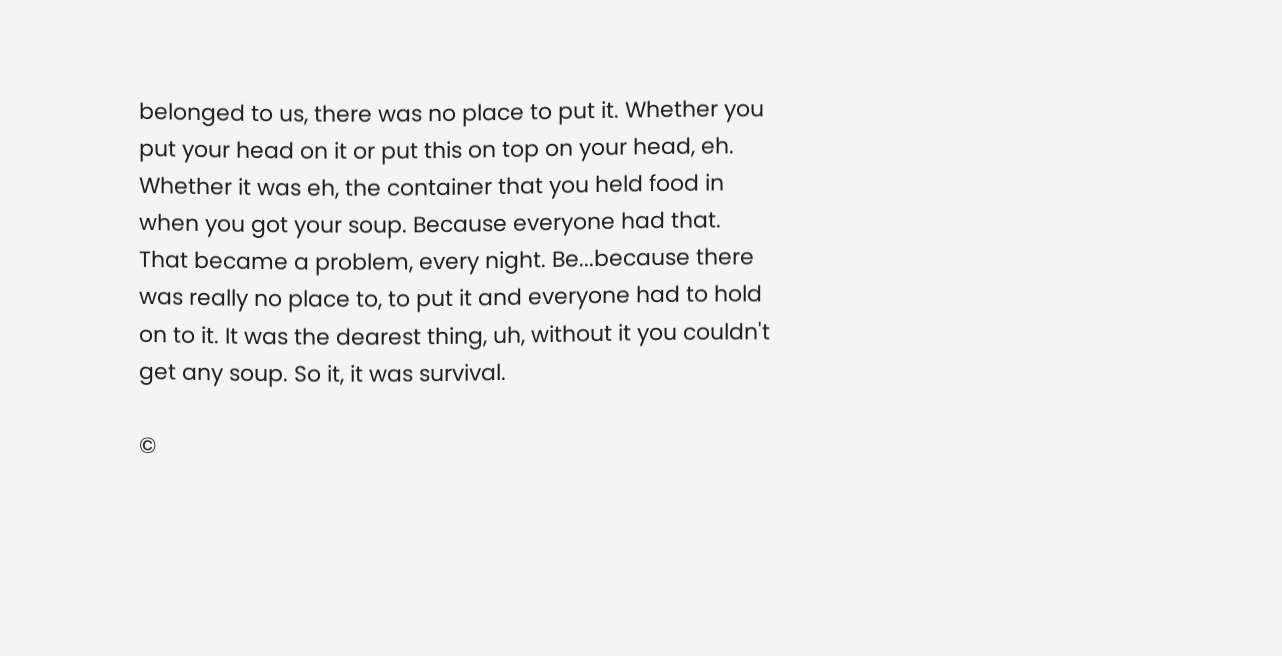belonged to us, there was no place to put it. Whether you put your head on it or put this on top on your head, eh. Whether it was eh, the container that you held food in when you got your soup. Because everyone had that. That became a problem, every night. Be...because there was really no place to, to put it and everyone had to hold on to it. It was the dearest thing, uh, without it you couldn't get any soup. So it, it was survival.

©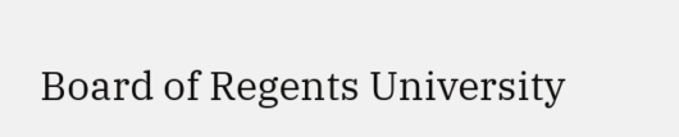Board of Regents University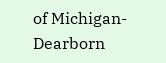of Michigan-Dearborn